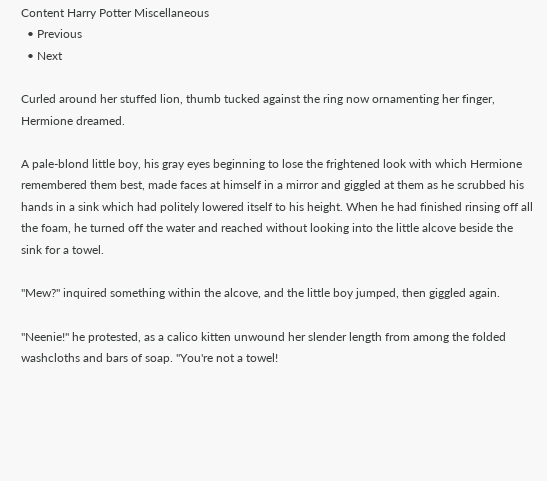Content Harry Potter Miscellaneous
  • Previous
  • Next

Curled around her stuffed lion, thumb tucked against the ring now ornamenting her finger, Hermione dreamed.

A pale-blond little boy, his gray eyes beginning to lose the frightened look with which Hermione remembered them best, made faces at himself in a mirror and giggled at them as he scrubbed his hands in a sink which had politely lowered itself to his height. When he had finished rinsing off all the foam, he turned off the water and reached without looking into the little alcove beside the sink for a towel.

"Mew?" inquired something within the alcove, and the little boy jumped, then giggled again.

"Neenie!" he protested, as a calico kitten unwound her slender length from among the folded washcloths and bars of soap. "You're not a towel!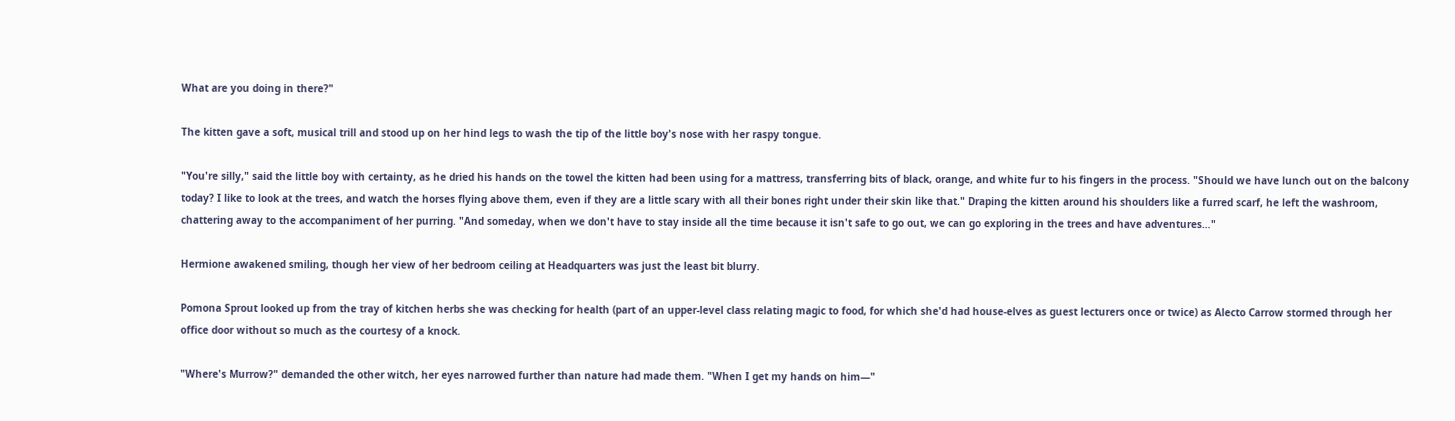What are you doing in there?"

The kitten gave a soft, musical trill and stood up on her hind legs to wash the tip of the little boy's nose with her raspy tongue.

"You're silly," said the little boy with certainty, as he dried his hands on the towel the kitten had been using for a mattress, transferring bits of black, orange, and white fur to his fingers in the process. "Should we have lunch out on the balcony today? I like to look at the trees, and watch the horses flying above them, even if they are a little scary with all their bones right under their skin like that." Draping the kitten around his shoulders like a furred scarf, he left the washroom, chattering away to the accompaniment of her purring. "And someday, when we don't have to stay inside all the time because it isn't safe to go out, we can go exploring in the trees and have adventures…"

Hermione awakened smiling, though her view of her bedroom ceiling at Headquarters was just the least bit blurry.

Pomona Sprout looked up from the tray of kitchen herbs she was checking for health (part of an upper-level class relating magic to food, for which she'd had house-elves as guest lecturers once or twice) as Alecto Carrow stormed through her office door without so much as the courtesy of a knock.

"Where's Murrow?" demanded the other witch, her eyes narrowed further than nature had made them. "When I get my hands on him—"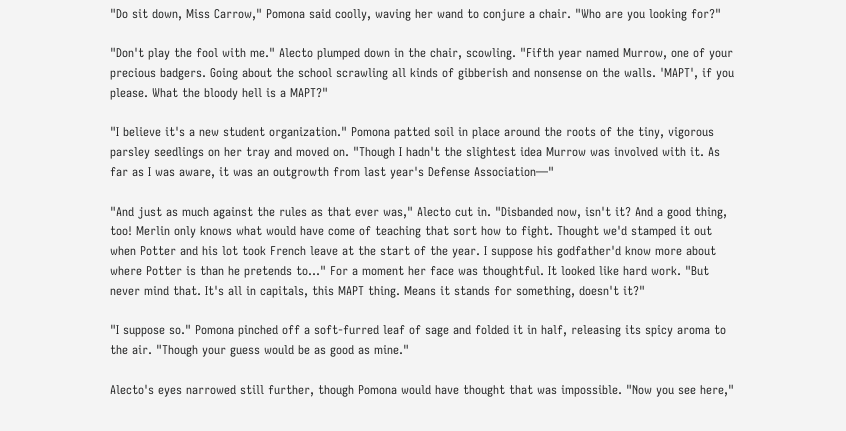"Do sit down, Miss Carrow," Pomona said coolly, waving her wand to conjure a chair. "Who are you looking for?"

"Don't play the fool with me." Alecto plumped down in the chair, scowling. "Fifth year named Murrow, one of your precious badgers. Going about the school scrawling all kinds of gibberish and nonsense on the walls. 'MAPT', if you please. What the bloody hell is a MAPT?"

"I believe it's a new student organization." Pomona patted soil in place around the roots of the tiny, vigorous parsley seedlings on her tray and moved on. "Though I hadn't the slightest idea Murrow was involved with it. As far as I was aware, it was an outgrowth from last year's Defense Association—"

"And just as much against the rules as that ever was," Alecto cut in. "Disbanded now, isn't it? And a good thing, too! Merlin only knows what would have come of teaching that sort how to fight. Thought we'd stamped it out when Potter and his lot took French leave at the start of the year. I suppose his godfather'd know more about where Potter is than he pretends to…" For a moment her face was thoughtful. It looked like hard work. "But never mind that. It's all in capitals, this MAPT thing. Means it stands for something, doesn't it?"

"I suppose so." Pomona pinched off a soft-furred leaf of sage and folded it in half, releasing its spicy aroma to the air. "Though your guess would be as good as mine."

Alecto's eyes narrowed still further, though Pomona would have thought that was impossible. "Now you see here,"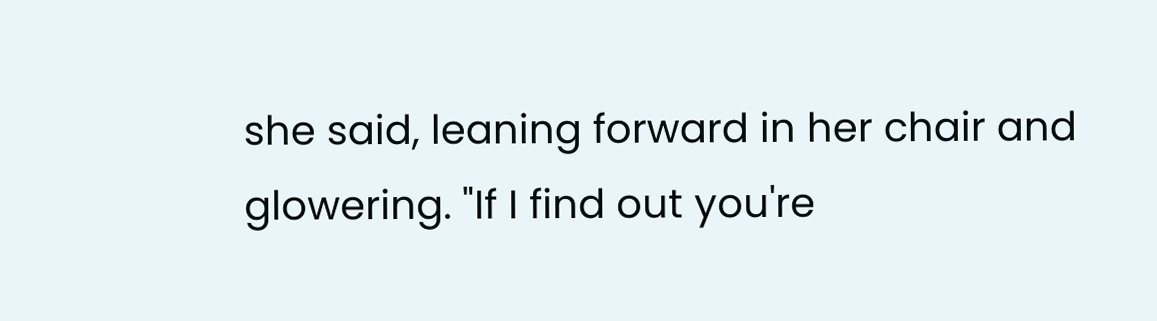she said, leaning forward in her chair and glowering. "If I find out you're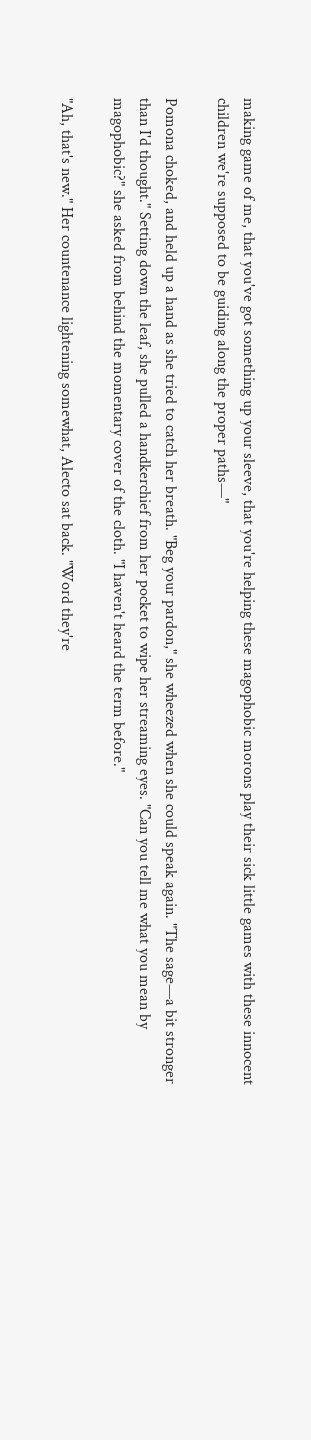making game of me, that you've got something up your sleeve, that you're helping these magophobic morons play their sick little games with these innocent children we're supposed to be guiding along the proper paths—"

Pomona choked, and held up a hand as she tried to catch her breath. "Beg your pardon," she wheezed when she could speak again. "The sage—a bit stronger than I'd thought." Setting down the leaf, she pulled a handkerchief from her pocket to wipe her streaming eyes. "Can you tell me what you mean by magophobic?" she asked from behind the momentary cover of the cloth. "I haven't heard the term before."

"Ah, that's new." Her countenance lightening somewhat, Alecto sat back. "Word they're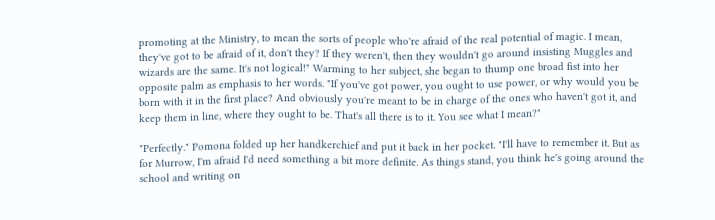promoting at the Ministry, to mean the sorts of people who're afraid of the real potential of magic. I mean, they've got to be afraid of it, don't they? If they weren't, then they wouldn't go around insisting Muggles and wizards are the same. It's not logical!" Warming to her subject, she began to thump one broad fist into her opposite palm as emphasis to her words. "If you've got power, you ought to use power, or why would you be born with it in the first place? And obviously you're meant to be in charge of the ones who haven't got it, and keep them in line, where they ought to be. That's all there is to it. You see what I mean?"

"Perfectly." Pomona folded up her handkerchief and put it back in her pocket. "I'll have to remember it. But as for Murrow, I'm afraid I'd need something a bit more definite. As things stand, you think he's going around the school and writing on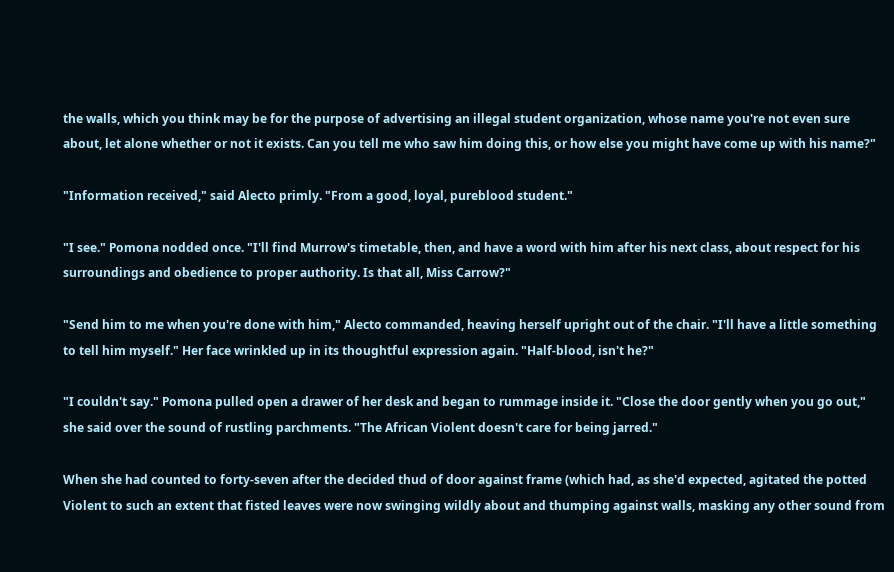the walls, which you think may be for the purpose of advertising an illegal student organization, whose name you're not even sure about, let alone whether or not it exists. Can you tell me who saw him doing this, or how else you might have come up with his name?"

"Information received," said Alecto primly. "From a good, loyal, pureblood student."

"I see." Pomona nodded once. "I'll find Murrow's timetable, then, and have a word with him after his next class, about respect for his surroundings and obedience to proper authority. Is that all, Miss Carrow?"

"Send him to me when you're done with him," Alecto commanded, heaving herself upright out of the chair. "I'll have a little something to tell him myself." Her face wrinkled up in its thoughtful expression again. "Half-blood, isn't he?"

"I couldn't say." Pomona pulled open a drawer of her desk and began to rummage inside it. "Close the door gently when you go out," she said over the sound of rustling parchments. "The African Violent doesn't care for being jarred."

When she had counted to forty-seven after the decided thud of door against frame (which had, as she'd expected, agitated the potted Violent to such an extent that fisted leaves were now swinging wildly about and thumping against walls, masking any other sound from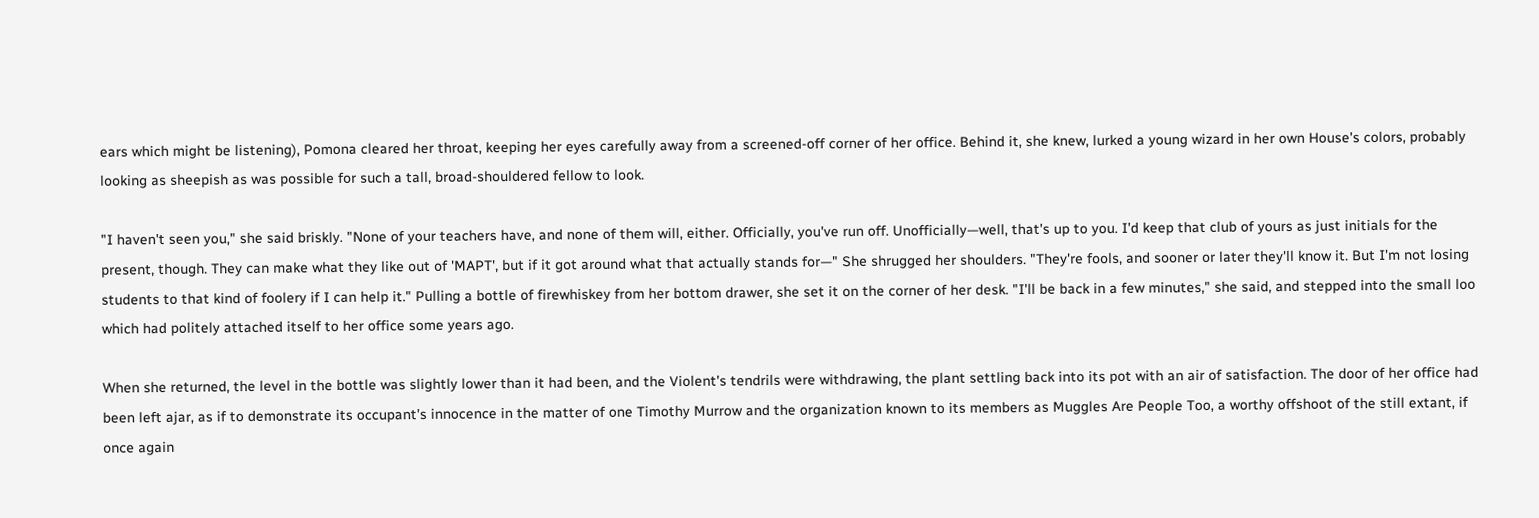ears which might be listening), Pomona cleared her throat, keeping her eyes carefully away from a screened-off corner of her office. Behind it, she knew, lurked a young wizard in her own House's colors, probably looking as sheepish as was possible for such a tall, broad-shouldered fellow to look.

"I haven't seen you," she said briskly. "None of your teachers have, and none of them will, either. Officially, you've run off. Unofficially—well, that's up to you. I'd keep that club of yours as just initials for the present, though. They can make what they like out of 'MAPT', but if it got around what that actually stands for—" She shrugged her shoulders. "They're fools, and sooner or later they'll know it. But I'm not losing students to that kind of foolery if I can help it." Pulling a bottle of firewhiskey from her bottom drawer, she set it on the corner of her desk. "I'll be back in a few minutes," she said, and stepped into the small loo which had politely attached itself to her office some years ago.

When she returned, the level in the bottle was slightly lower than it had been, and the Violent's tendrils were withdrawing, the plant settling back into its pot with an air of satisfaction. The door of her office had been left ajar, as if to demonstrate its occupant's innocence in the matter of one Timothy Murrow and the organization known to its members as Muggles Are People Too, a worthy offshoot of the still extant, if once again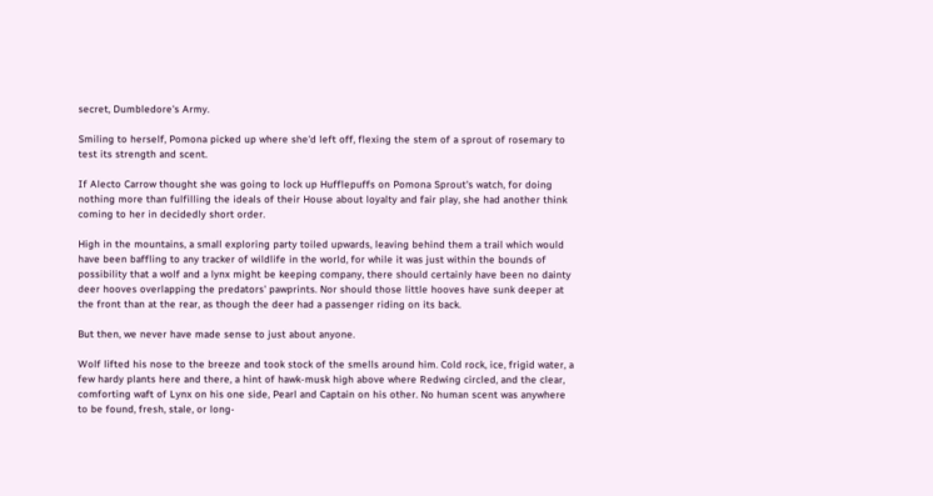secret, Dumbledore's Army.

Smiling to herself, Pomona picked up where she'd left off, flexing the stem of a sprout of rosemary to test its strength and scent.

If Alecto Carrow thought she was going to lock up Hufflepuffs on Pomona Sprout's watch, for doing nothing more than fulfilling the ideals of their House about loyalty and fair play, she had another think coming to her in decidedly short order.

High in the mountains, a small exploring party toiled upwards, leaving behind them a trail which would have been baffling to any tracker of wildlife in the world, for while it was just within the bounds of possibility that a wolf and a lynx might be keeping company, there should certainly have been no dainty deer hooves overlapping the predators' pawprints. Nor should those little hooves have sunk deeper at the front than at the rear, as though the deer had a passenger riding on its back.

But then, we never have made sense to just about anyone.

Wolf lifted his nose to the breeze and took stock of the smells around him. Cold rock, ice, frigid water, a few hardy plants here and there, a hint of hawk-musk high above where Redwing circled, and the clear, comforting waft of Lynx on his one side, Pearl and Captain on his other. No human scent was anywhere to be found, fresh, stale, or long-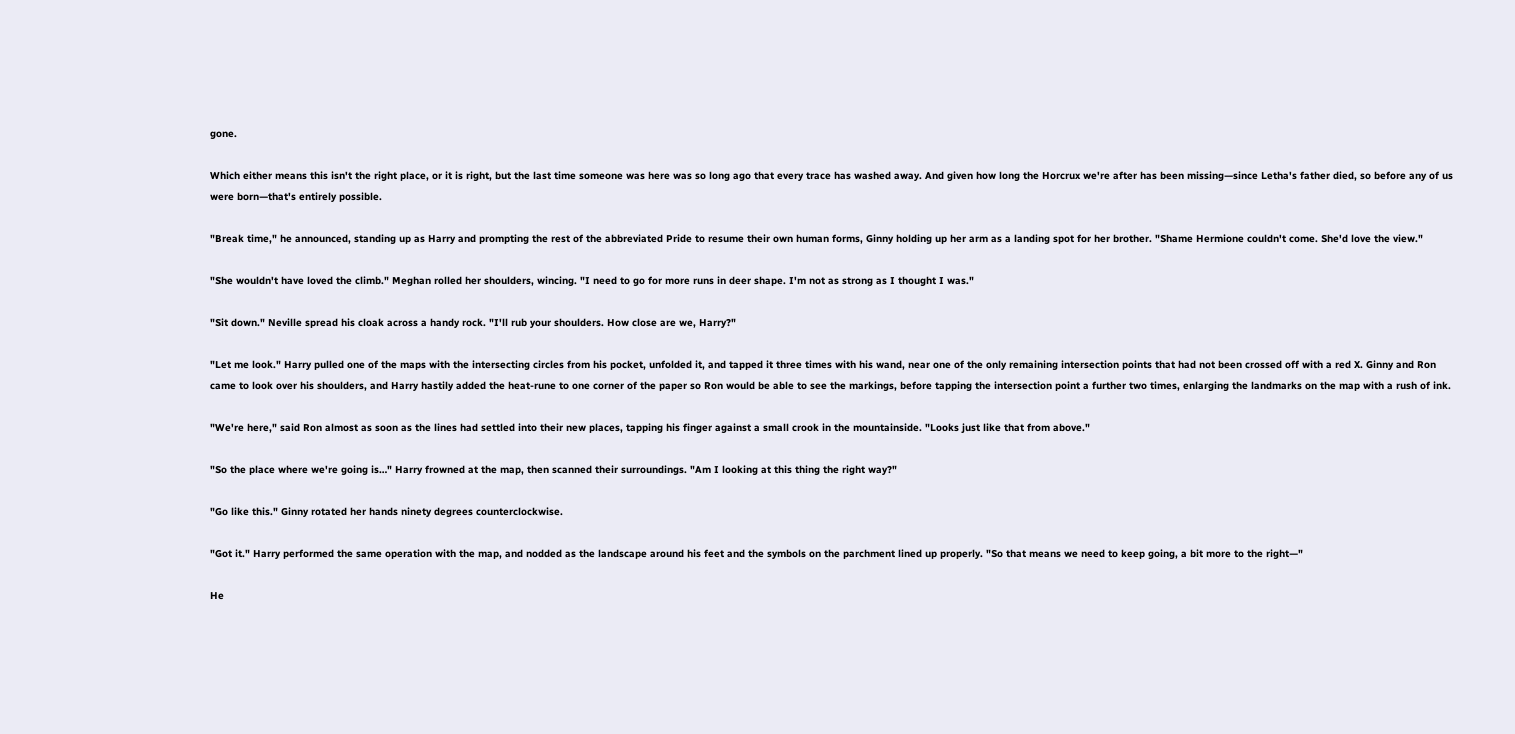gone.

Which either means this isn't the right place, or it is right, but the last time someone was here was so long ago that every trace has washed away. And given how long the Horcrux we're after has been missing—since Letha's father died, so before any of us were born—that's entirely possible.

"Break time," he announced, standing up as Harry and prompting the rest of the abbreviated Pride to resume their own human forms, Ginny holding up her arm as a landing spot for her brother. "Shame Hermione couldn't come. She'd love the view."

"She wouldn't have loved the climb." Meghan rolled her shoulders, wincing. "I need to go for more runs in deer shape. I'm not as strong as I thought I was."

"Sit down." Neville spread his cloak across a handy rock. "I'll rub your shoulders. How close are we, Harry?"

"Let me look." Harry pulled one of the maps with the intersecting circles from his pocket, unfolded it, and tapped it three times with his wand, near one of the only remaining intersection points that had not been crossed off with a red X. Ginny and Ron came to look over his shoulders, and Harry hastily added the heat-rune to one corner of the paper so Ron would be able to see the markings, before tapping the intersection point a further two times, enlarging the landmarks on the map with a rush of ink.

"We're here," said Ron almost as soon as the lines had settled into their new places, tapping his finger against a small crook in the mountainside. "Looks just like that from above."

"So the place where we're going is…" Harry frowned at the map, then scanned their surroundings. "Am I looking at this thing the right way?"

"Go like this." Ginny rotated her hands ninety degrees counterclockwise.

"Got it." Harry performed the same operation with the map, and nodded as the landscape around his feet and the symbols on the parchment lined up properly. "So that means we need to keep going, a bit more to the right—"

He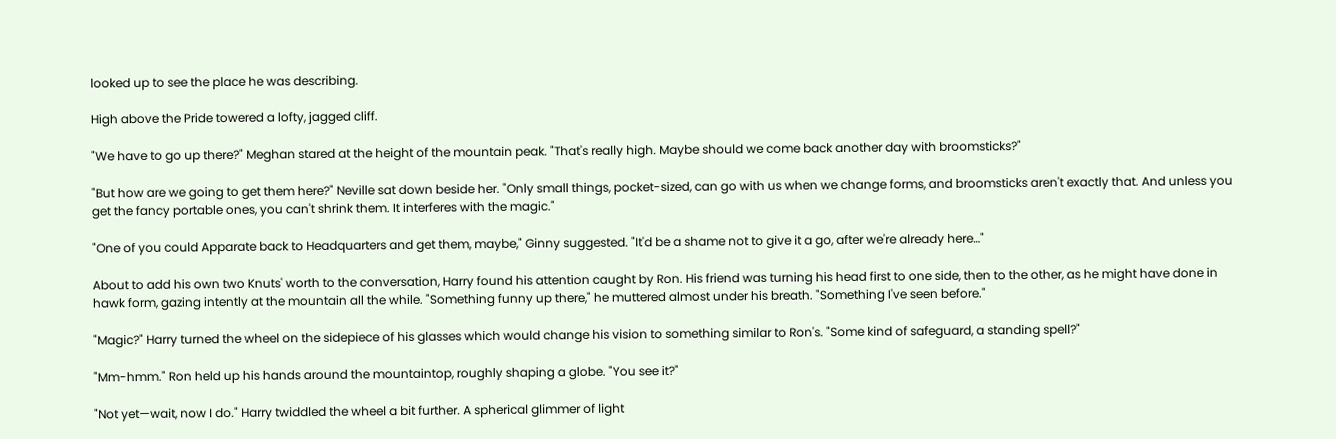looked up to see the place he was describing.

High above the Pride towered a lofty, jagged cliff.

"We have to go up there?" Meghan stared at the height of the mountain peak. "That's really high. Maybe should we come back another day with broomsticks?"

"But how are we going to get them here?" Neville sat down beside her. "Only small things, pocket-sized, can go with us when we change forms, and broomsticks aren't exactly that. And unless you get the fancy portable ones, you can't shrink them. It interferes with the magic."

"One of you could Apparate back to Headquarters and get them, maybe," Ginny suggested. "It'd be a shame not to give it a go, after we're already here…"

About to add his own two Knuts' worth to the conversation, Harry found his attention caught by Ron. His friend was turning his head first to one side, then to the other, as he might have done in hawk form, gazing intently at the mountain all the while. "Something funny up there," he muttered almost under his breath. "Something I've seen before."

"Magic?" Harry turned the wheel on the sidepiece of his glasses which would change his vision to something similar to Ron's. "Some kind of safeguard, a standing spell?"

"Mm-hmm." Ron held up his hands around the mountaintop, roughly shaping a globe. "You see it?"

"Not yet—wait, now I do." Harry twiddled the wheel a bit further. A spherical glimmer of light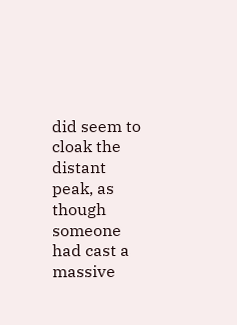did seem to cloak the distant peak, as though someone had cast a massive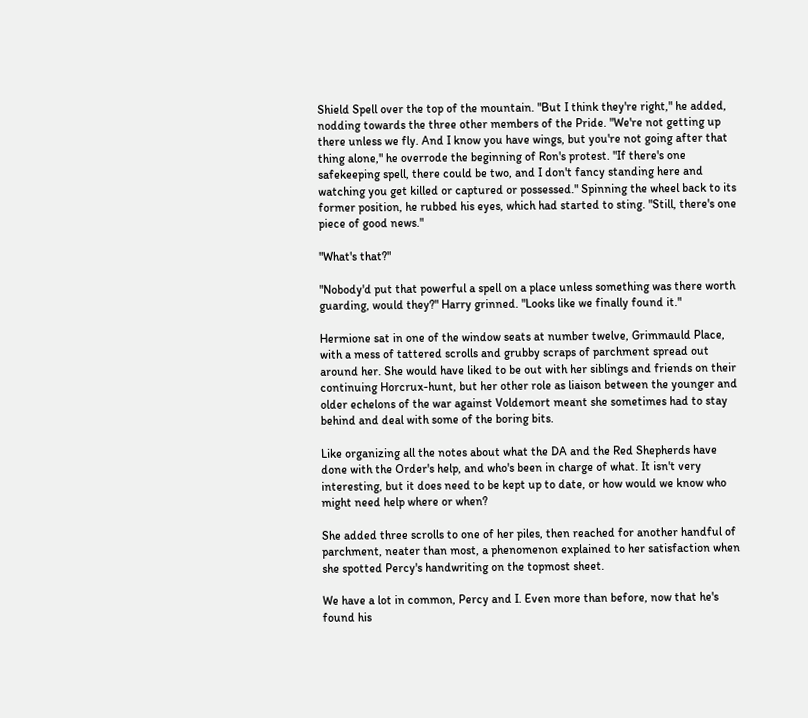Shield Spell over the top of the mountain. "But I think they're right," he added, nodding towards the three other members of the Pride. "We're not getting up there unless we fly. And I know you have wings, but you're not going after that thing alone," he overrode the beginning of Ron's protest. "If there's one safekeeping spell, there could be two, and I don't fancy standing here and watching you get killed or captured or possessed." Spinning the wheel back to its former position, he rubbed his eyes, which had started to sting. "Still, there's one piece of good news."

"What's that?"

"Nobody'd put that powerful a spell on a place unless something was there worth guarding, would they?" Harry grinned. "Looks like we finally found it."

Hermione sat in one of the window seats at number twelve, Grimmauld Place, with a mess of tattered scrolls and grubby scraps of parchment spread out around her. She would have liked to be out with her siblings and friends on their continuing Horcrux-hunt, but her other role as liaison between the younger and older echelons of the war against Voldemort meant she sometimes had to stay behind and deal with some of the boring bits.

Like organizing all the notes about what the DA and the Red Shepherds have done with the Order's help, and who's been in charge of what. It isn't very interesting, but it does need to be kept up to date, or how would we know who might need help where or when?

She added three scrolls to one of her piles, then reached for another handful of parchment, neater than most, a phenomenon explained to her satisfaction when she spotted Percy's handwriting on the topmost sheet.

We have a lot in common, Percy and I. Even more than before, now that he's found his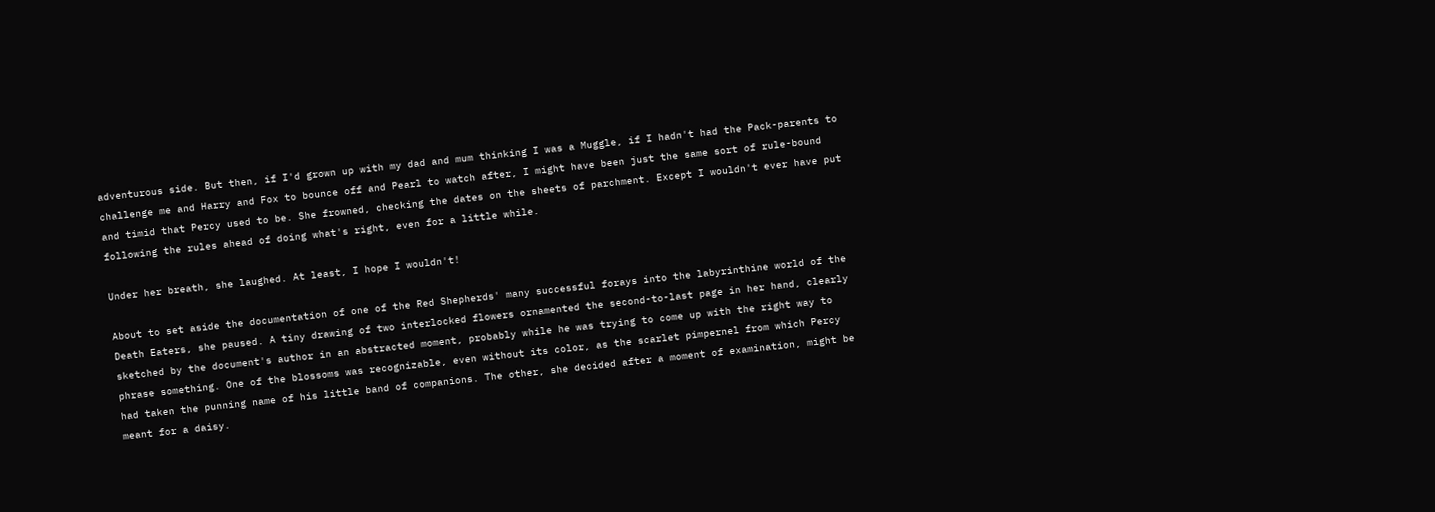adventurous side. But then, if I'd grown up with my dad and mum thinking I was a Muggle, if I hadn't had the Pack-parents to challenge me and Harry and Fox to bounce off and Pearl to watch after, I might have been just the same sort of rule-bound and timid that Percy used to be. She frowned, checking the dates on the sheets of parchment. Except I wouldn't ever have put following the rules ahead of doing what's right, even for a little while.

Under her breath, she laughed. At least, I hope I wouldn't!

About to set aside the documentation of one of the Red Shepherds' many successful forays into the labyrinthine world of the Death Eaters, she paused. A tiny drawing of two interlocked flowers ornamented the second-to-last page in her hand, clearly sketched by the document's author in an abstracted moment, probably while he was trying to come up with the right way to phrase something. One of the blossoms was recognizable, even without its color, as the scarlet pimpernel from which Percy had taken the punning name of his little band of companions. The other, she decided after a moment of examination, might be meant for a daisy.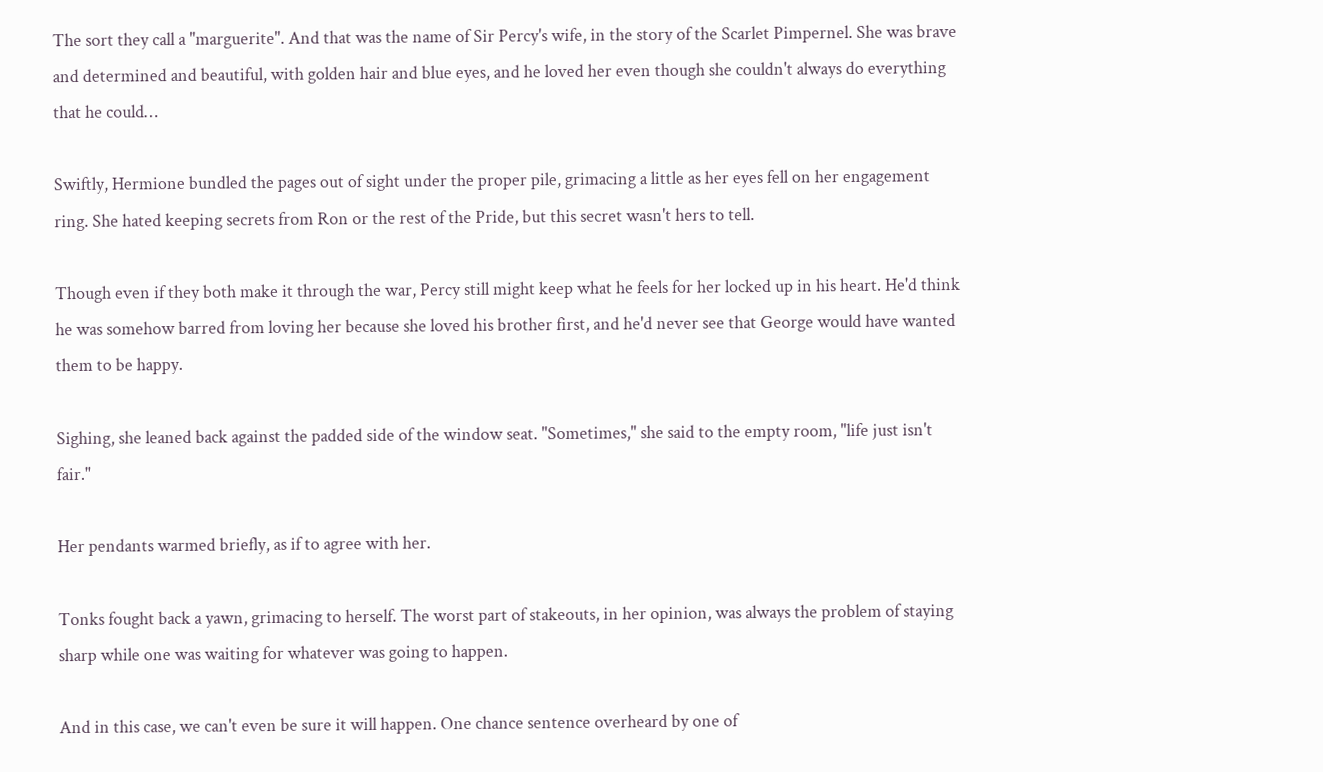The sort they call a "marguerite". And that was the name of Sir Percy's wife, in the story of the Scarlet Pimpernel. She was brave and determined and beautiful, with golden hair and blue eyes, and he loved her even though she couldn't always do everything that he could…

Swiftly, Hermione bundled the pages out of sight under the proper pile, grimacing a little as her eyes fell on her engagement ring. She hated keeping secrets from Ron or the rest of the Pride, but this secret wasn't hers to tell.

Though even if they both make it through the war, Percy still might keep what he feels for her locked up in his heart. He'd think he was somehow barred from loving her because she loved his brother first, and he'd never see that George would have wanted them to be happy.

Sighing, she leaned back against the padded side of the window seat. "Sometimes," she said to the empty room, "life just isn't fair."

Her pendants warmed briefly, as if to agree with her.

Tonks fought back a yawn, grimacing to herself. The worst part of stakeouts, in her opinion, was always the problem of staying sharp while one was waiting for whatever was going to happen.

And in this case, we can't even be sure it will happen. One chance sentence overheard by one of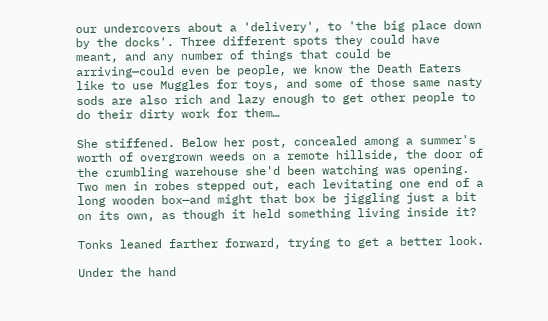our undercovers about a 'delivery', to 'the big place down by the docks'. Three different spots they could have meant, and any number of things that could be arriving—could even be people, we know the Death Eaters like to use Muggles for toys, and some of those same nasty sods are also rich and lazy enough to get other people to do their dirty work for them…

She stiffened. Below her post, concealed among a summer's worth of overgrown weeds on a remote hillside, the door of the crumbling warehouse she'd been watching was opening. Two men in robes stepped out, each levitating one end of a long wooden box—and might that box be jiggling just a bit on its own, as though it held something living inside it?

Tonks leaned farther forward, trying to get a better look.

Under the hand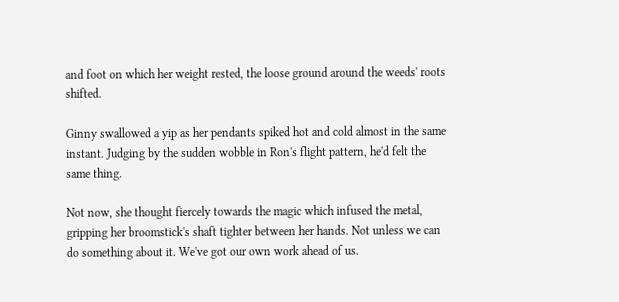and foot on which her weight rested, the loose ground around the weeds' roots shifted.

Ginny swallowed a yip as her pendants spiked hot and cold almost in the same instant. Judging by the sudden wobble in Ron's flight pattern, he'd felt the same thing.

Not now, she thought fiercely towards the magic which infused the metal, gripping her broomstick's shaft tighter between her hands. Not unless we can do something about it. We've got our own work ahead of us.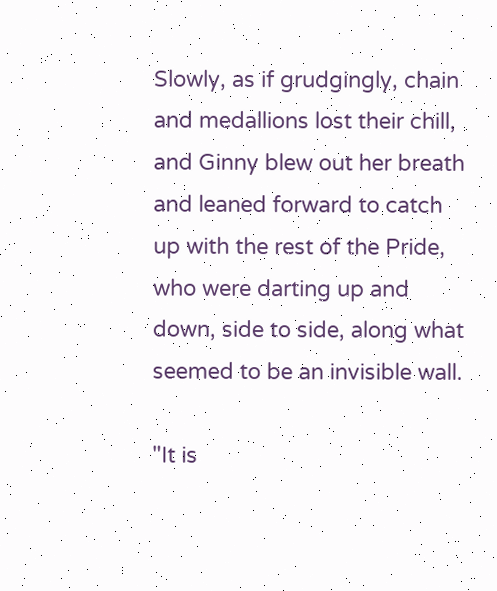Slowly, as if grudgingly, chain and medallions lost their chill, and Ginny blew out her breath and leaned forward to catch up with the rest of the Pride, who were darting up and down, side to side, along what seemed to be an invisible wall.

"It is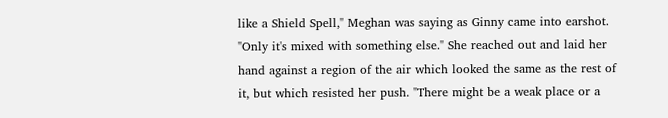like a Shield Spell," Meghan was saying as Ginny came into earshot. "Only it's mixed with something else." She reached out and laid her hand against a region of the air which looked the same as the rest of it, but which resisted her push. "There might be a weak place or a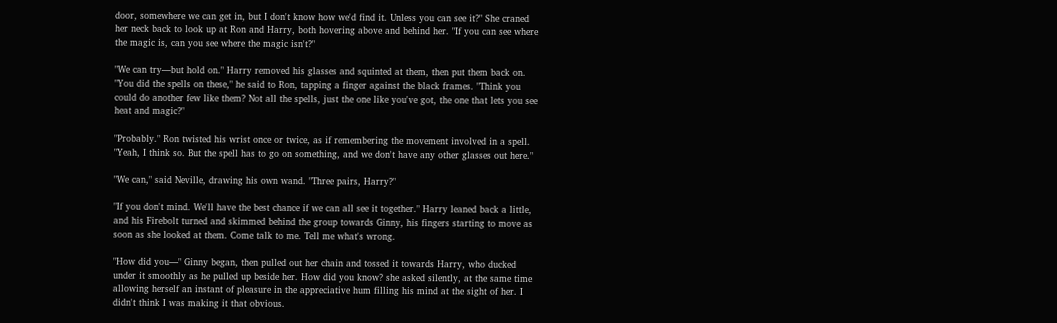door, somewhere we can get in, but I don't know how we'd find it. Unless you can see it?" She craned her neck back to look up at Ron and Harry, both hovering above and behind her. "If you can see where the magic is, can you see where the magic isn't?"

"We can try—but hold on." Harry removed his glasses and squinted at them, then put them back on. "You did the spells on these," he said to Ron, tapping a finger against the black frames. "Think you could do another few like them? Not all the spells, just the one like you've got, the one that lets you see heat and magic?"

"Probably." Ron twisted his wrist once or twice, as if remembering the movement involved in a spell. "Yeah, I think so. But the spell has to go on something, and we don't have any other glasses out here."

"We can," said Neville, drawing his own wand. "Three pairs, Harry?"

"If you don't mind. We'll have the best chance if we can all see it together." Harry leaned back a little, and his Firebolt turned and skimmed behind the group towards Ginny, his fingers starting to move as soon as she looked at them. Come talk to me. Tell me what's wrong.

"How did you—" Ginny began, then pulled out her chain and tossed it towards Harry, who ducked under it smoothly as he pulled up beside her. How did you know? she asked silently, at the same time allowing herself an instant of pleasure in the appreciative hum filling his mind at the sight of her. I didn't think I was making it that obvious.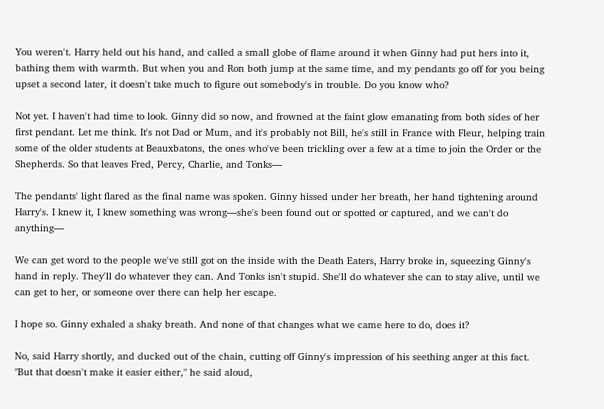You weren't. Harry held out his hand, and called a small globe of flame around it when Ginny had put hers into it, bathing them with warmth. But when you and Ron both jump at the same time, and my pendants go off for you being upset a second later, it doesn't take much to figure out somebody's in trouble. Do you know who?

Not yet. I haven't had time to look. Ginny did so now, and frowned at the faint glow emanating from both sides of her first pendant. Let me think. It's not Dad or Mum, and it's probably not Bill, he's still in France with Fleur, helping train some of the older students at Beauxbatons, the ones who've been trickling over a few at a time to join the Order or the Shepherds. So that leaves Fred, Percy, Charlie, and Tonks—

The pendants' light flared as the final name was spoken. Ginny hissed under her breath, her hand tightening around Harry's. I knew it, I knew something was wrong—she's been found out or spotted or captured, and we can't do anything—

We can get word to the people we've still got on the inside with the Death Eaters, Harry broke in, squeezing Ginny's hand in reply. They'll do whatever they can. And Tonks isn't stupid. She'll do whatever she can to stay alive, until we can get to her, or someone over there can help her escape.

I hope so. Ginny exhaled a shaky breath. And none of that changes what we came here to do, does it?

No, said Harry shortly, and ducked out of the chain, cutting off Ginny's impression of his seething anger at this fact. "But that doesn't make it easier either," he said aloud,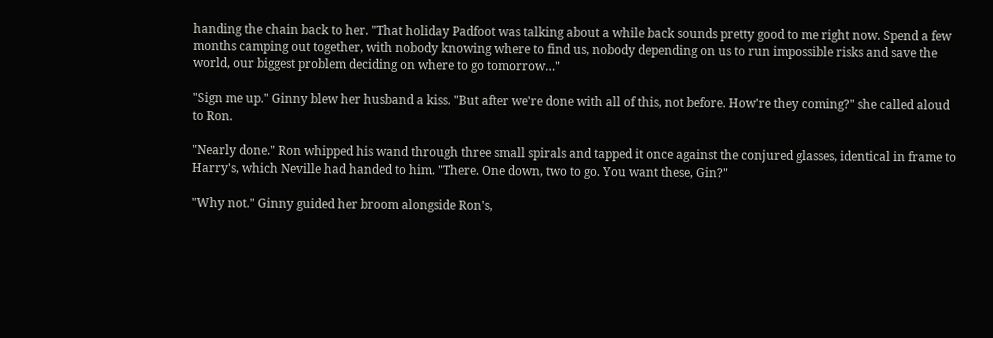handing the chain back to her. "That holiday Padfoot was talking about a while back sounds pretty good to me right now. Spend a few months camping out together, with nobody knowing where to find us, nobody depending on us to run impossible risks and save the world, our biggest problem deciding on where to go tomorrow…"

"Sign me up." Ginny blew her husband a kiss. "But after we're done with all of this, not before. How're they coming?" she called aloud to Ron.

"Nearly done." Ron whipped his wand through three small spirals and tapped it once against the conjured glasses, identical in frame to Harry's, which Neville had handed to him. "There. One down, two to go. You want these, Gin?"

"Why not." Ginny guided her broom alongside Ron's,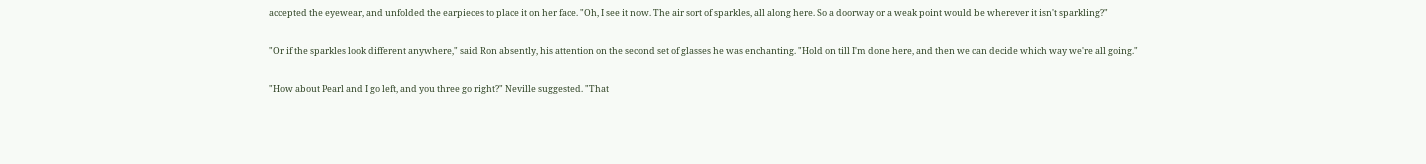accepted the eyewear, and unfolded the earpieces to place it on her face. "Oh, I see it now. The air sort of sparkles, all along here. So a doorway or a weak point would be wherever it isn't sparkling?"

"Or if the sparkles look different anywhere," said Ron absently, his attention on the second set of glasses he was enchanting. "Hold on till I'm done here, and then we can decide which way we're all going."

"How about Pearl and I go left, and you three go right?" Neville suggested. "That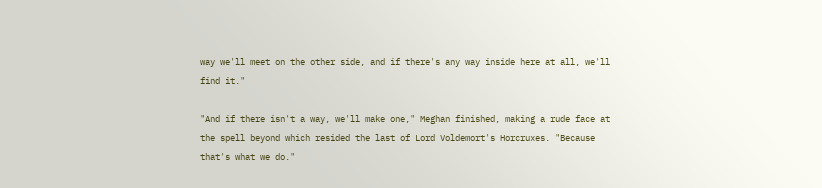way we'll meet on the other side, and if there's any way inside here at all, we'll find it."

"And if there isn't a way, we'll make one," Meghan finished, making a rude face at the spell beyond which resided the last of Lord Voldemort's Horcruxes. "Because that's what we do."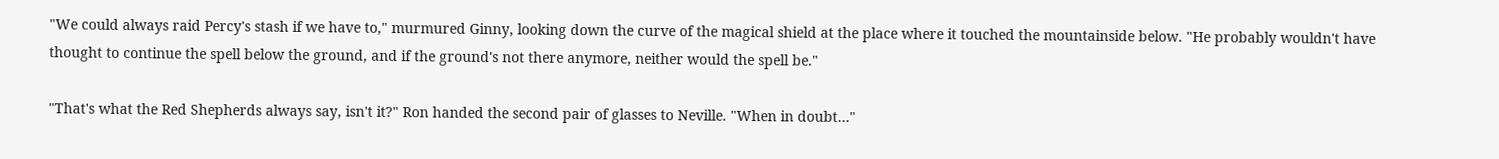"We could always raid Percy's stash if we have to," murmured Ginny, looking down the curve of the magical shield at the place where it touched the mountainside below. "He probably wouldn't have thought to continue the spell below the ground, and if the ground's not there anymore, neither would the spell be."

"That's what the Red Shepherds always say, isn't it?" Ron handed the second pair of glasses to Neville. "When in doubt…"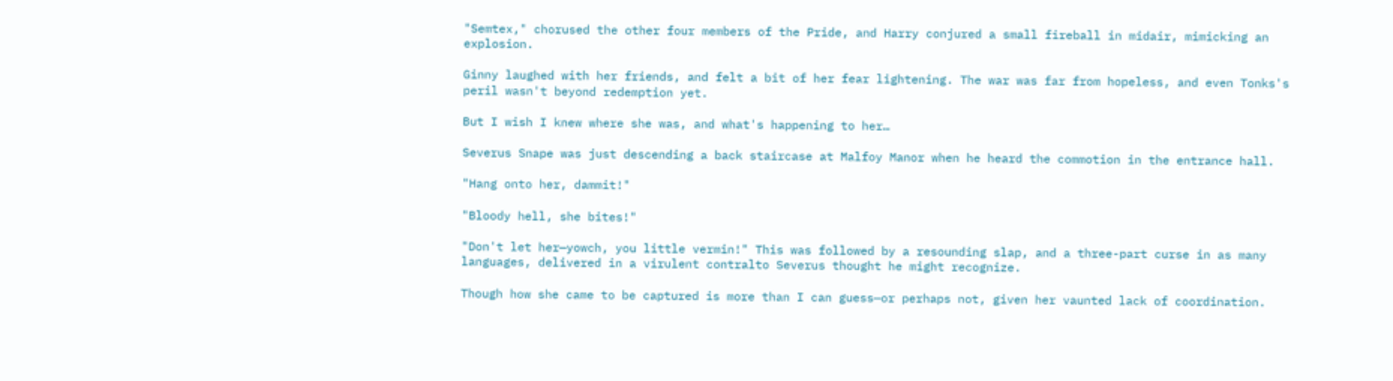"Semtex," chorused the other four members of the Pride, and Harry conjured a small fireball in midair, mimicking an explosion.

Ginny laughed with her friends, and felt a bit of her fear lightening. The war was far from hopeless, and even Tonks's peril wasn't beyond redemption yet.

But I wish I knew where she was, and what's happening to her…

Severus Snape was just descending a back staircase at Malfoy Manor when he heard the commotion in the entrance hall.

"Hang onto her, dammit!"

"Bloody hell, she bites!"

"Don't let her—yowch, you little vermin!" This was followed by a resounding slap, and a three-part curse in as many languages, delivered in a virulent contralto Severus thought he might recognize.

Though how she came to be captured is more than I can guess—or perhaps not, given her vaunted lack of coordination.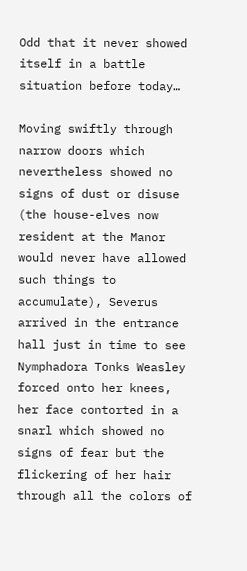Odd that it never showed itself in a battle situation before today…

Moving swiftly through narrow doors which nevertheless showed no signs of dust or disuse (the house-elves now resident at the Manor would never have allowed such things to accumulate), Severus arrived in the entrance hall just in time to see Nymphadora Tonks Weasley forced onto her knees, her face contorted in a snarl which showed no signs of fear but the flickering of her hair through all the colors of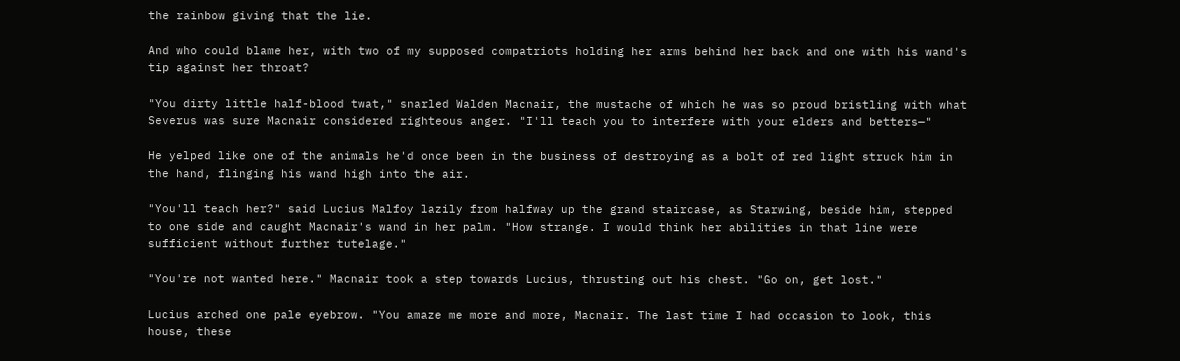the rainbow giving that the lie.

And who could blame her, with two of my supposed compatriots holding her arms behind her back and one with his wand's tip against her throat?

"You dirty little half-blood twat," snarled Walden Macnair, the mustache of which he was so proud bristling with what Severus was sure Macnair considered righteous anger. "I'll teach you to interfere with your elders and betters—"

He yelped like one of the animals he'd once been in the business of destroying as a bolt of red light struck him in the hand, flinging his wand high into the air.

"You'll teach her?" said Lucius Malfoy lazily from halfway up the grand staircase, as Starwing, beside him, stepped to one side and caught Macnair's wand in her palm. "How strange. I would think her abilities in that line were sufficient without further tutelage."

"You're not wanted here." Macnair took a step towards Lucius, thrusting out his chest. "Go on, get lost."

Lucius arched one pale eyebrow. "You amaze me more and more, Macnair. The last time I had occasion to look, this house, these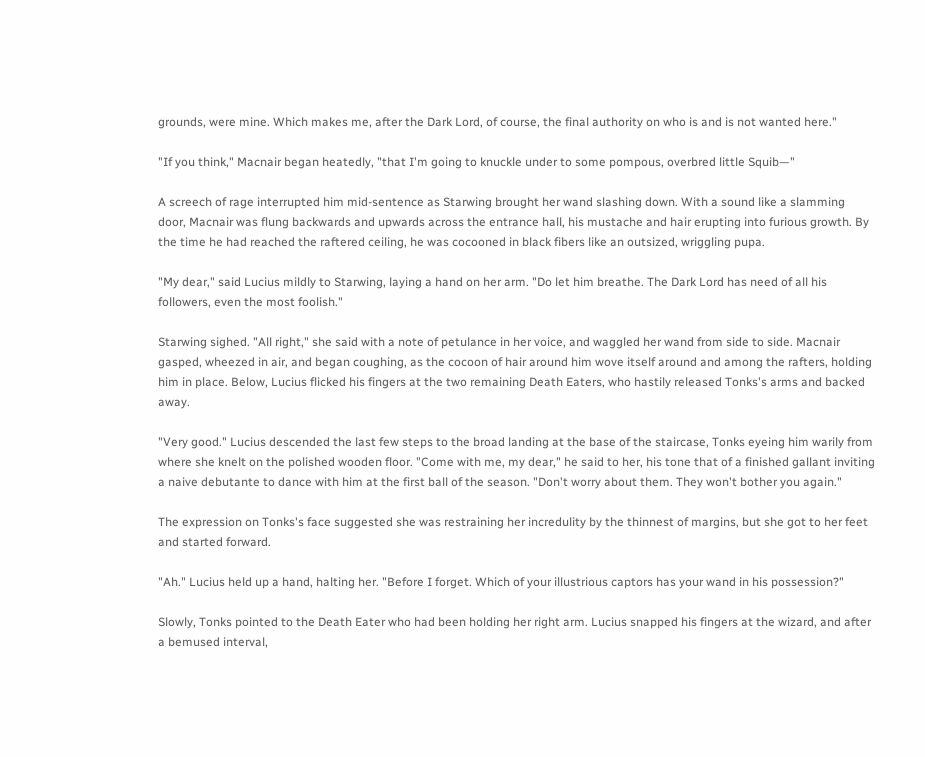grounds, were mine. Which makes me, after the Dark Lord, of course, the final authority on who is and is not wanted here."

"If you think," Macnair began heatedly, "that I'm going to knuckle under to some pompous, overbred little Squib—"

A screech of rage interrupted him mid-sentence as Starwing brought her wand slashing down. With a sound like a slamming door, Macnair was flung backwards and upwards across the entrance hall, his mustache and hair erupting into furious growth. By the time he had reached the raftered ceiling, he was cocooned in black fibers like an outsized, wriggling pupa.

"My dear," said Lucius mildly to Starwing, laying a hand on her arm. "Do let him breathe. The Dark Lord has need of all his followers, even the most foolish."

Starwing sighed. "All right," she said with a note of petulance in her voice, and waggled her wand from side to side. Macnair gasped, wheezed in air, and began coughing, as the cocoon of hair around him wove itself around and among the rafters, holding him in place. Below, Lucius flicked his fingers at the two remaining Death Eaters, who hastily released Tonks's arms and backed away.

"Very good." Lucius descended the last few steps to the broad landing at the base of the staircase, Tonks eyeing him warily from where she knelt on the polished wooden floor. "Come with me, my dear," he said to her, his tone that of a finished gallant inviting a naive debutante to dance with him at the first ball of the season. "Don't worry about them. They won't bother you again."

The expression on Tonks's face suggested she was restraining her incredulity by the thinnest of margins, but she got to her feet and started forward.

"Ah." Lucius held up a hand, halting her. "Before I forget. Which of your illustrious captors has your wand in his possession?"

Slowly, Tonks pointed to the Death Eater who had been holding her right arm. Lucius snapped his fingers at the wizard, and after a bemused interval,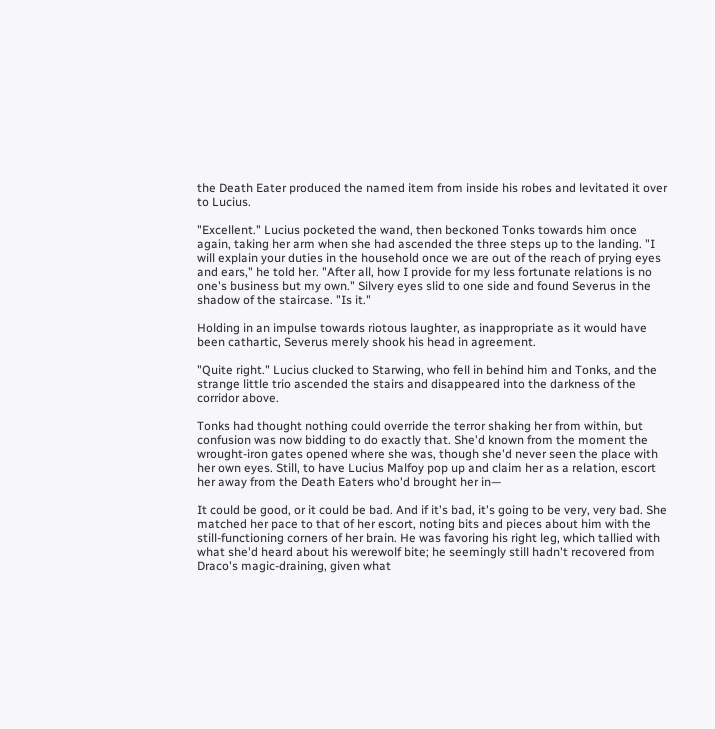the Death Eater produced the named item from inside his robes and levitated it over to Lucius.

"Excellent." Lucius pocketed the wand, then beckoned Tonks towards him once again, taking her arm when she had ascended the three steps up to the landing. "I will explain your duties in the household once we are out of the reach of prying eyes and ears," he told her. "After all, how I provide for my less fortunate relations is no one's business but my own." Silvery eyes slid to one side and found Severus in the shadow of the staircase. "Is it."

Holding in an impulse towards riotous laughter, as inappropriate as it would have been cathartic, Severus merely shook his head in agreement.

"Quite right." Lucius clucked to Starwing, who fell in behind him and Tonks, and the strange little trio ascended the stairs and disappeared into the darkness of the corridor above.

Tonks had thought nothing could override the terror shaking her from within, but confusion was now bidding to do exactly that. She'd known from the moment the wrought-iron gates opened where she was, though she'd never seen the place with her own eyes. Still, to have Lucius Malfoy pop up and claim her as a relation, escort her away from the Death Eaters who'd brought her in—

It could be good, or it could be bad. And if it's bad, it's going to be very, very bad. She matched her pace to that of her escort, noting bits and pieces about him with the still-functioning corners of her brain. He was favoring his right leg, which tallied with what she'd heard about his werewolf bite; he seemingly still hadn't recovered from Draco's magic-draining, given what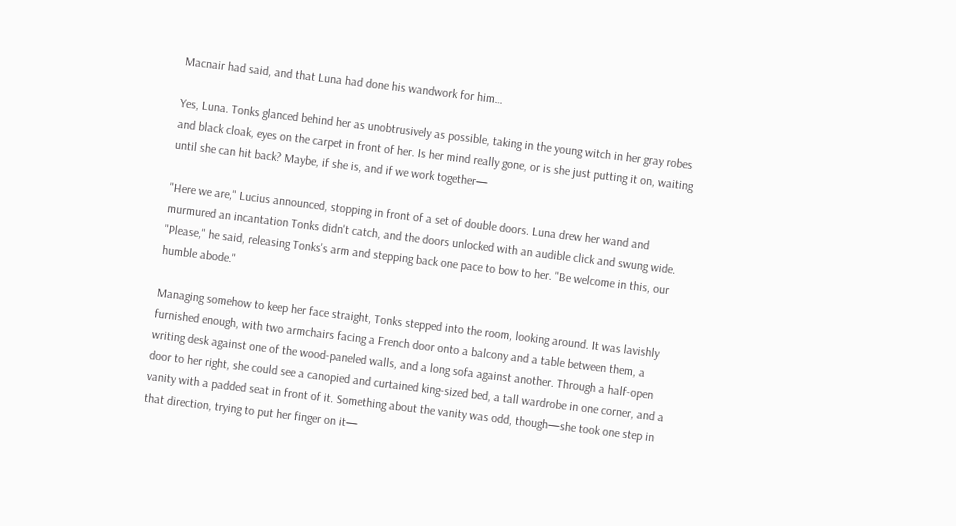Macnair had said, and that Luna had done his wandwork for him…

Yes, Luna. Tonks glanced behind her as unobtrusively as possible, taking in the young witch in her gray robes and black cloak, eyes on the carpet in front of her. Is her mind really gone, or is she just putting it on, waiting until she can hit back? Maybe, if she is, and if we work together—

"Here we are," Lucius announced, stopping in front of a set of double doors. Luna drew her wand and murmured an incantation Tonks didn't catch, and the doors unlocked with an audible click and swung wide. "Please," he said, releasing Tonks's arm and stepping back one pace to bow to her. "Be welcome in this, our humble abode."

Managing somehow to keep her face straight, Tonks stepped into the room, looking around. It was lavishly furnished enough, with two armchairs facing a French door onto a balcony and a table between them, a writing desk against one of the wood-paneled walls, and a long sofa against another. Through a half-open door to her right, she could see a canopied and curtained king-sized bed, a tall wardrobe in one corner, and a vanity with a padded seat in front of it. Something about the vanity was odd, though—she took one step in that direction, trying to put her finger on it—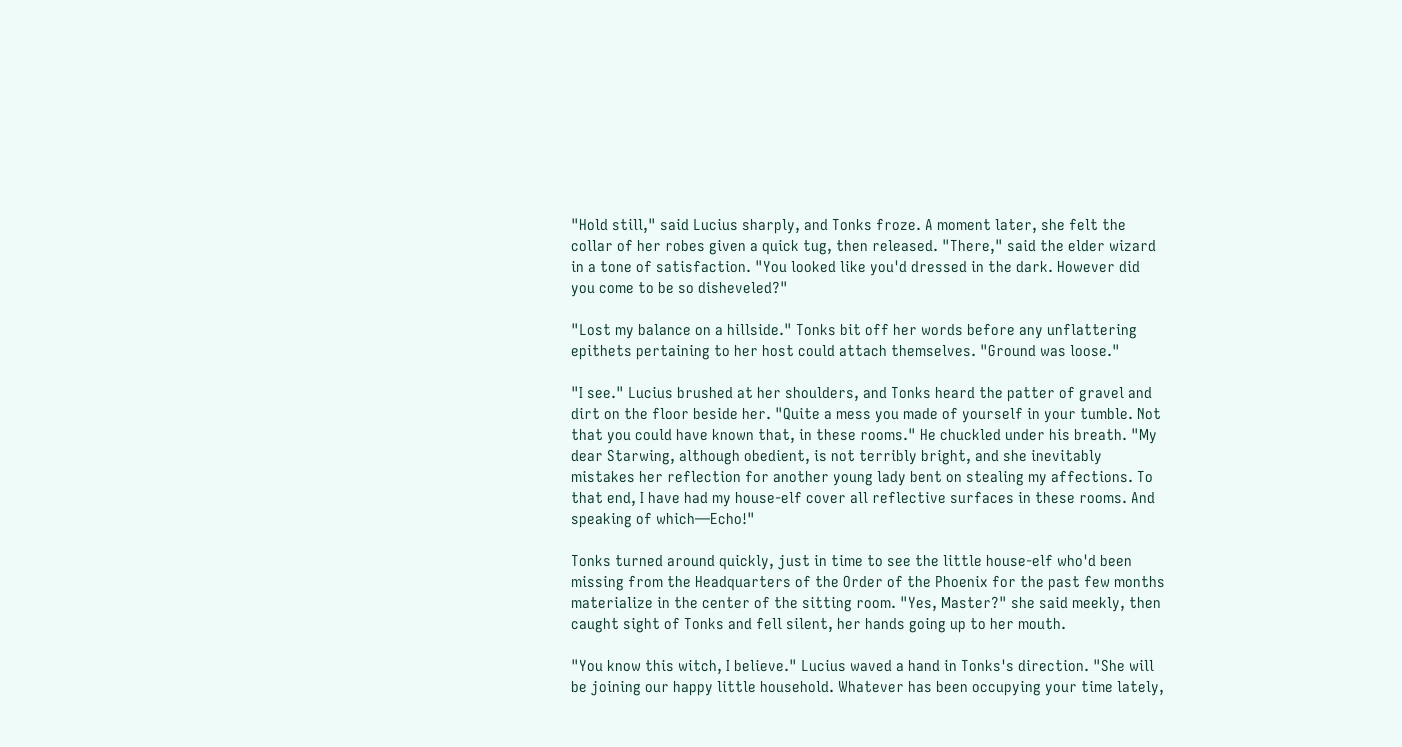"Hold still," said Lucius sharply, and Tonks froze. A moment later, she felt the collar of her robes given a quick tug, then released. "There," said the elder wizard in a tone of satisfaction. "You looked like you'd dressed in the dark. However did you come to be so disheveled?"

"Lost my balance on a hillside." Tonks bit off her words before any unflattering epithets pertaining to her host could attach themselves. "Ground was loose."

"I see." Lucius brushed at her shoulders, and Tonks heard the patter of gravel and dirt on the floor beside her. "Quite a mess you made of yourself in your tumble. Not that you could have known that, in these rooms." He chuckled under his breath. "My dear Starwing, although obedient, is not terribly bright, and she inevitably mistakes her reflection for another young lady bent on stealing my affections. To that end, I have had my house-elf cover all reflective surfaces in these rooms. And speaking of which—Echo!"

Tonks turned around quickly, just in time to see the little house-elf who'd been missing from the Headquarters of the Order of the Phoenix for the past few months materialize in the center of the sitting room. "Yes, Master?" she said meekly, then caught sight of Tonks and fell silent, her hands going up to her mouth.

"You know this witch, I believe." Lucius waved a hand in Tonks's direction. "She will be joining our happy little household. Whatever has been occupying your time lately,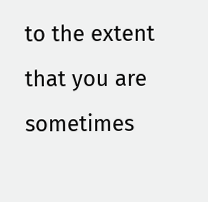to the extent that you are sometimes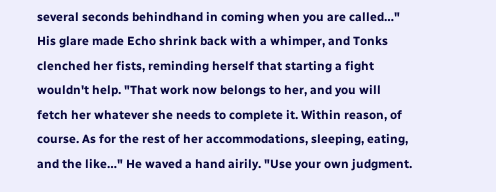several seconds behindhand in coming when you are called…" His glare made Echo shrink back with a whimper, and Tonks clenched her fists, reminding herself that starting a fight wouldn't help. "That work now belongs to her, and you will fetch her whatever she needs to complete it. Within reason, of course. As for the rest of her accommodations, sleeping, eating, and the like…" He waved a hand airily. "Use your own judgment.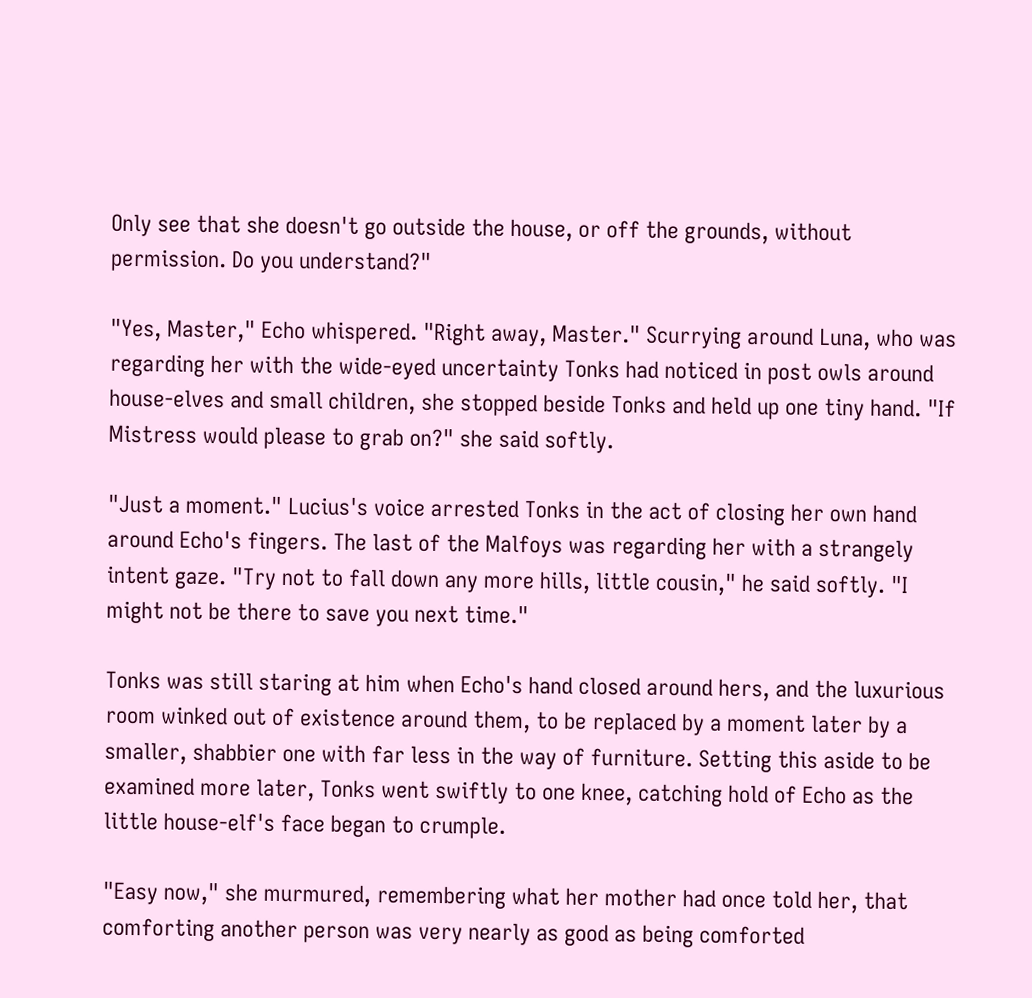Only see that she doesn't go outside the house, or off the grounds, without permission. Do you understand?"

"Yes, Master," Echo whispered. "Right away, Master." Scurrying around Luna, who was regarding her with the wide-eyed uncertainty Tonks had noticed in post owls around house-elves and small children, she stopped beside Tonks and held up one tiny hand. "If Mistress would please to grab on?" she said softly.

"Just a moment." Lucius's voice arrested Tonks in the act of closing her own hand around Echo's fingers. The last of the Malfoys was regarding her with a strangely intent gaze. "Try not to fall down any more hills, little cousin," he said softly. "I might not be there to save you next time."

Tonks was still staring at him when Echo's hand closed around hers, and the luxurious room winked out of existence around them, to be replaced by a moment later by a smaller, shabbier one with far less in the way of furniture. Setting this aside to be examined more later, Tonks went swiftly to one knee, catching hold of Echo as the little house-elf's face began to crumple.

"Easy now," she murmured, remembering what her mother had once told her, that comforting another person was very nearly as good as being comforted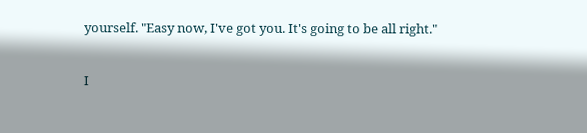yourself. "Easy now, I've got you. It's going to be all right."

I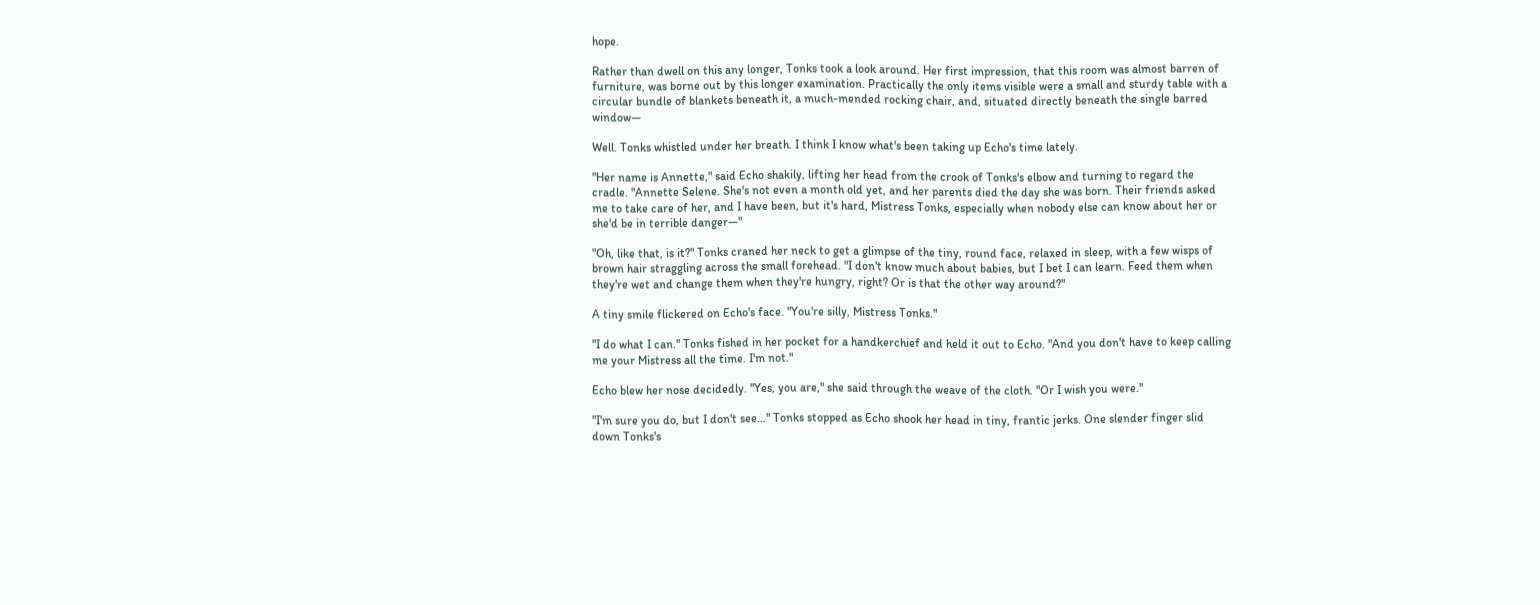hope.

Rather than dwell on this any longer, Tonks took a look around. Her first impression, that this room was almost barren of furniture, was borne out by this longer examination. Practically the only items visible were a small and sturdy table with a circular bundle of blankets beneath it, a much-mended rocking chair, and, situated directly beneath the single barred window—

Well. Tonks whistled under her breath. I think I know what's been taking up Echo's time lately.

"Her name is Annette," said Echo shakily, lifting her head from the crook of Tonks's elbow and turning to regard the cradle. "Annette Selene. She's not even a month old yet, and her parents died the day she was born. Their friends asked me to take care of her, and I have been, but it's hard, Mistress Tonks, especially when nobody else can know about her or she'd be in terrible danger—"

"Oh, like that, is it?" Tonks craned her neck to get a glimpse of the tiny, round face, relaxed in sleep, with a few wisps of brown hair straggling across the small forehead. "I don't know much about babies, but I bet I can learn. Feed them when they're wet and change them when they're hungry, right? Or is that the other way around?"

A tiny smile flickered on Echo's face. "You're silly, Mistress Tonks."

"I do what I can." Tonks fished in her pocket for a handkerchief and held it out to Echo. "And you don't have to keep calling me your Mistress all the time. I'm not."

Echo blew her nose decidedly. "Yes, you are," she said through the weave of the cloth. "Or I wish you were."

"I'm sure you do, but I don't see…" Tonks stopped as Echo shook her head in tiny, frantic jerks. One slender finger slid down Tonks's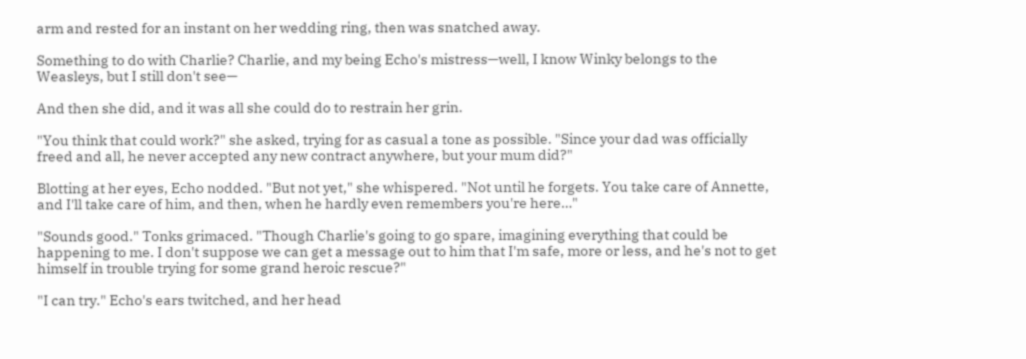arm and rested for an instant on her wedding ring, then was snatched away.

Something to do with Charlie? Charlie, and my being Echo's mistress—well, I know Winky belongs to the Weasleys, but I still don't see—

And then she did, and it was all she could do to restrain her grin.

"You think that could work?" she asked, trying for as casual a tone as possible. "Since your dad was officially freed and all, he never accepted any new contract anywhere, but your mum did?"

Blotting at her eyes, Echo nodded. "But not yet," she whispered. "Not until he forgets. You take care of Annette, and I'll take care of him, and then, when he hardly even remembers you're here…"

"Sounds good." Tonks grimaced. "Though Charlie's going to go spare, imagining everything that could be happening to me. I don't suppose we can get a message out to him that I'm safe, more or less, and he's not to get himself in trouble trying for some grand heroic rescue?"

"I can try." Echo's ears twitched, and her head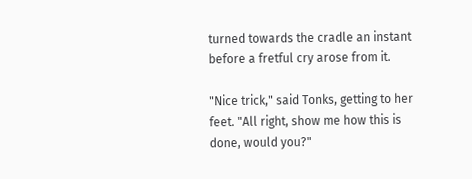turned towards the cradle an instant before a fretful cry arose from it.

"Nice trick," said Tonks, getting to her feet. "All right, show me how this is done, would you?"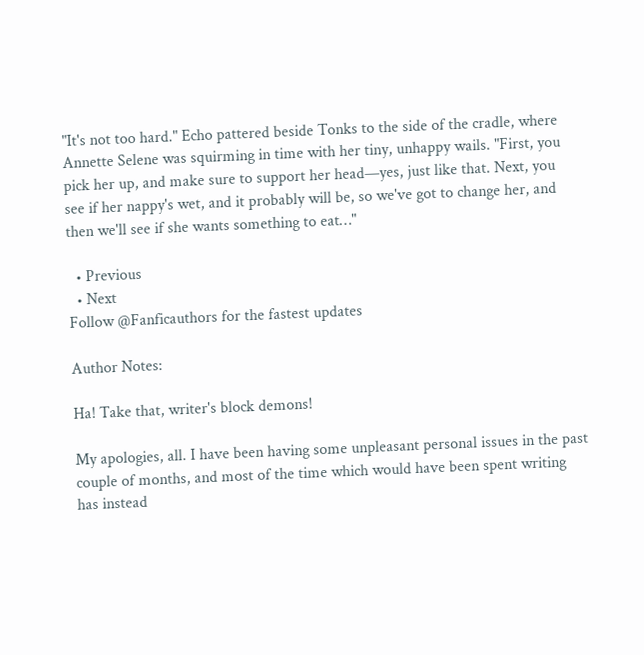"It's not too hard." Echo pattered beside Tonks to the side of the cradle, where Annette Selene was squirming in time with her tiny, unhappy wails. "First, you pick her up, and make sure to support her head—yes, just like that. Next, you see if her nappy's wet, and it probably will be, so we've got to change her, and then we'll see if she wants something to eat…"

  • Previous
  • Next
Follow @Fanficauthors for the fastest updates

Author Notes:

Ha! Take that, writer's block demons!

My apologies, all. I have been having some unpleasant personal issues in the past couple of months, and most of the time which would have been spent writing has instead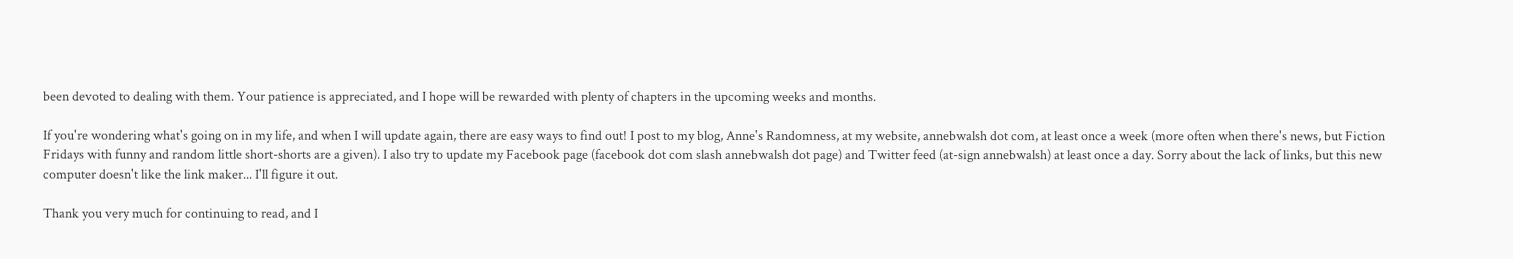been devoted to dealing with them. Your patience is appreciated, and I hope will be rewarded with plenty of chapters in the upcoming weeks and months.

If you're wondering what's going on in my life, and when I will update again, there are easy ways to find out! I post to my blog, Anne's Randomness, at my website, annebwalsh dot com, at least once a week (more often when there's news, but Fiction Fridays with funny and random little short-shorts are a given). I also try to update my Facebook page (facebook dot com slash annebwalsh dot page) and Twitter feed (at-sign annebwalsh) at least once a day. Sorry about the lack of links, but this new computer doesn't like the link maker... I'll figure it out.

Thank you very much for continuing to read, and I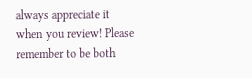always appreciate it when you review! Please remember to be both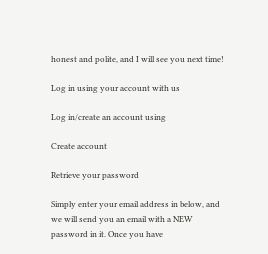honest and polite, and I will see you next time!

Log in using your account with us

Log in/create an account using

Create account

Retrieve your password

Simply enter your email address in below, and we will send you an email with a NEW password in it. Once you have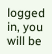logged in, you will be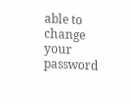able to change your password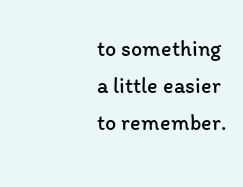to something a little easier to remember.